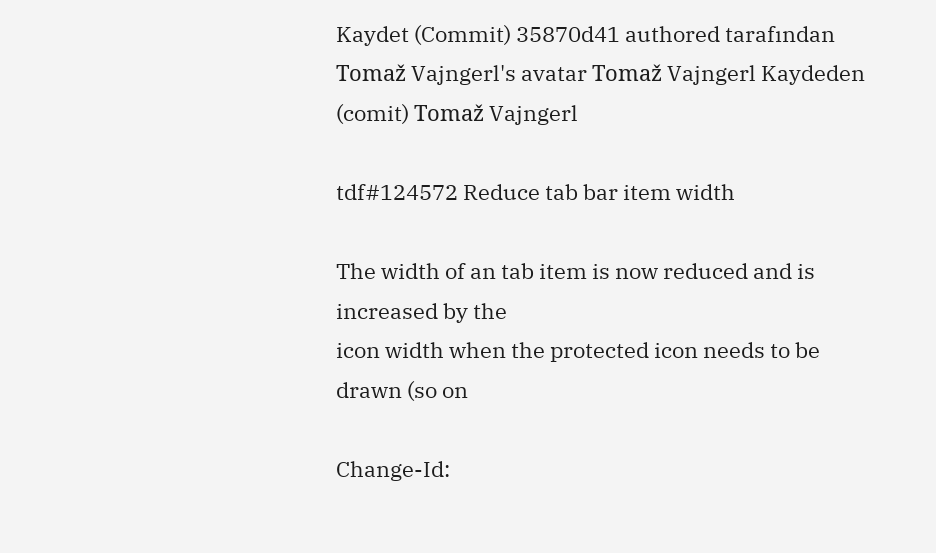Kaydet (Commit) 35870d41 authored tarafından Tomaž Vajngerl's avatar Tomaž Vajngerl Kaydeden (comit) Tomaž Vajngerl

tdf#124572 Reduce tab bar item width

The width of an tab item is now reduced and is increased by the
icon width when the protected icon needs to be drawn (so on

Change-Id: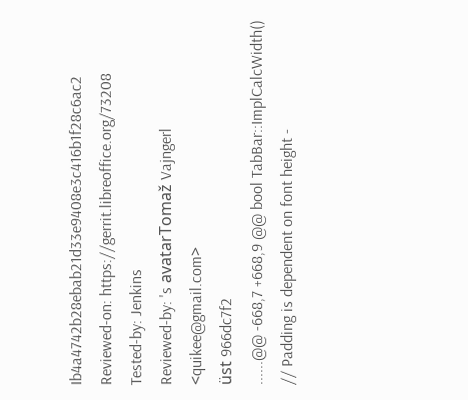Ib4a4742b28ebab21d33e9408e3c416b1f28c6ac2
Reviewed-on: https://gerrit.libreoffice.org/73208
Tested-by: Jenkins
Reviewed-by: 's avatarTomaž Vajngerl <quikee@gmail.com>
üst 966dc7f2
......@@ -668,7 +668,9 @@ bool TabBar::ImplCalcWidth()
// Padding is dependent on font height -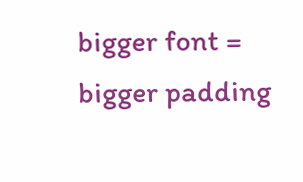bigger font = bigger padding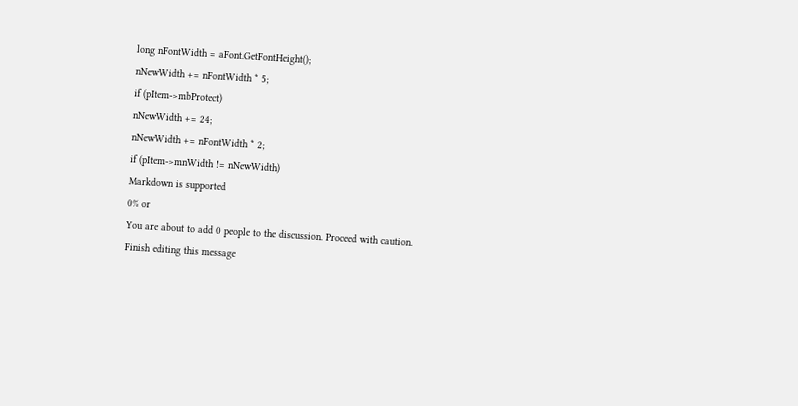long nFontWidth = aFont.GetFontHeight();
nNewWidth += nFontWidth * 5;
if (pItem->mbProtect)
nNewWidth += 24;
nNewWidth += nFontWidth * 2;
if (pItem->mnWidth != nNewWidth)
Markdown is supported
0% or
You are about to add 0 people to the discussion. Proceed with caution.
Finish editing this message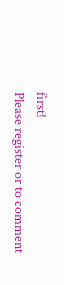first!
Please register or to comment